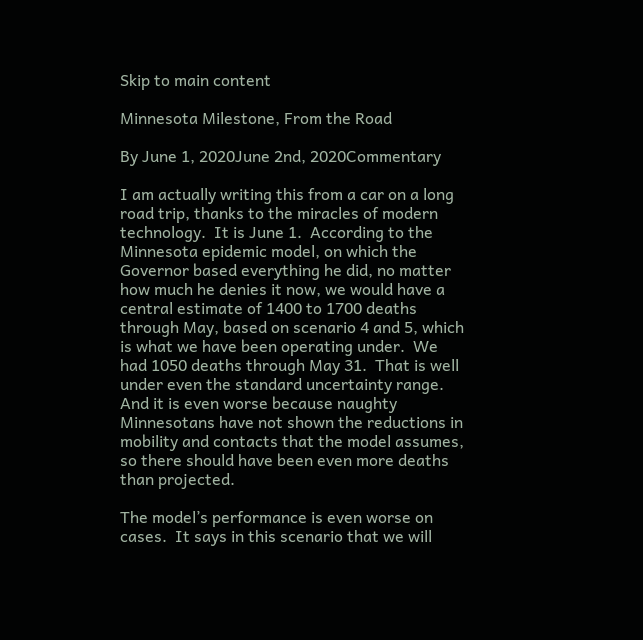Skip to main content

Minnesota Milestone, From the Road

By June 1, 2020June 2nd, 2020Commentary

I am actually writing this from a car on a long road trip, thanks to the miracles of modern technology.  It is June 1.  According to the Minnesota epidemic model, on which the Governor based everything he did, no matter how much he denies it now, we would have a central estimate of 1400 to 1700 deaths through May, based on scenario 4 and 5, which is what we have been operating under.  We had 1050 deaths through May 31.  That is well under even the standard uncertainty range.  And it is even worse because naughty Minnesotans have not shown the reductions in mobility and contacts that the model assumes, so there should have been even more deaths than projected.

The model’s performance is even worse on cases.  It says in this scenario that we will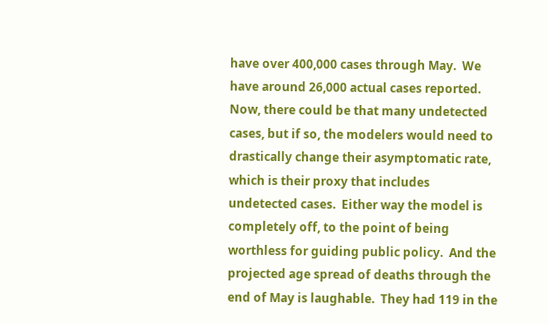have over 400,000 cases through May.  We have around 26,000 actual cases reported.  Now, there could be that many undetected cases, but if so, the modelers would need to drastically change their asymptomatic rate, which is their proxy that includes undetected cases.  Either way the model is completely off, to the point of being worthless for guiding public policy.  And the projected age spread of deaths through the end of May is laughable.  They had 119 in the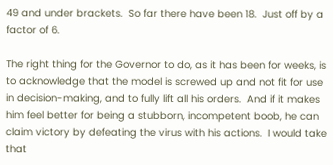49 and under brackets.  So far there have been 18.  Just off by a factor of 6.

The right thing for the Governor to do, as it has been for weeks, is to acknowledge that the model is screwed up and not fit for use in decision-making, and to fully lift all his orders.  And if it makes him feel better for being a stubborn, incompetent boob, he can claim victory by defeating the virus with his actions.  I would take that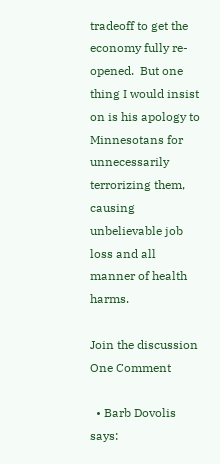tradeoff to get the economy fully re-opened.  But one thing I would insist on is his apology to Minnesotans for unnecessarily terrorizing them, causing unbelievable job loss and all manner of health harms.

Join the discussion One Comment

  • Barb Dovolis says: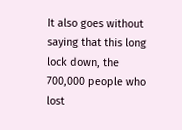It also goes without saying that this long lock down, the 700,000 people who lost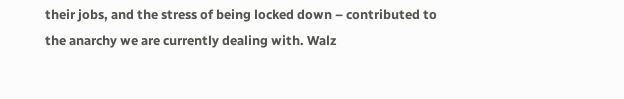their jobs, and the stress of being locked down – contributed to the anarchy we are currently dealing with. Walz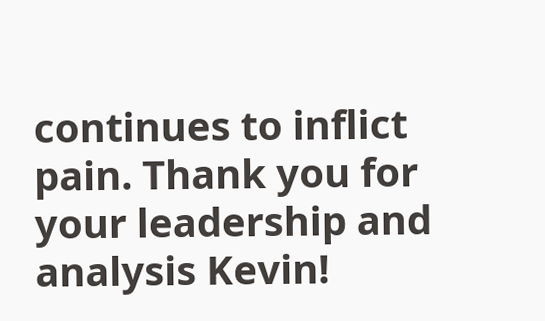continues to inflict pain. Thank you for your leadership and analysis Kevin!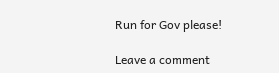Run for Gov please!

Leave a comment